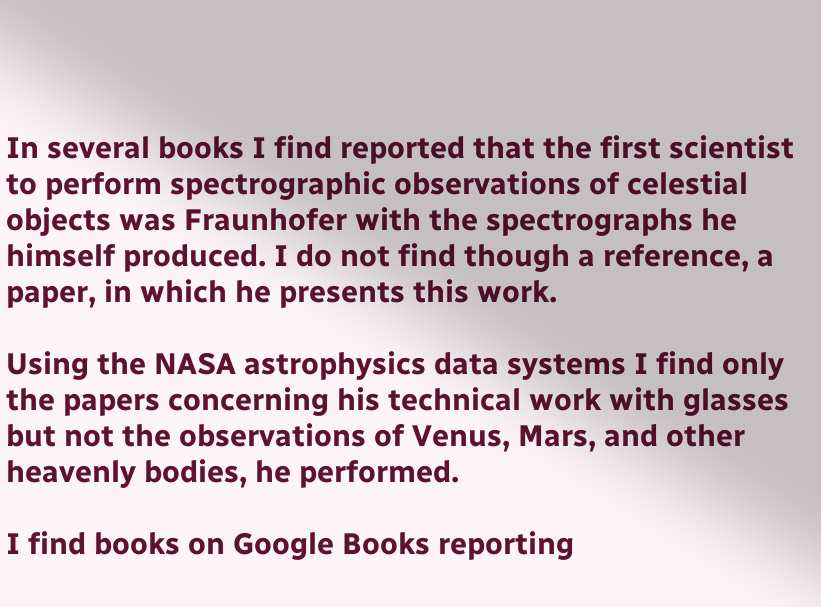In several books I find reported that the first scientist to perform spectrographic observations of celestial objects was Fraunhofer with the spectrographs he himself produced. I do not find though a reference, a paper, in which he presents this work.

Using the NASA astrophysics data systems I find only the papers concerning his technical work with glasses but not the observations of Venus, Mars, and other heavenly bodies, he performed.

I find books on Google Books reporting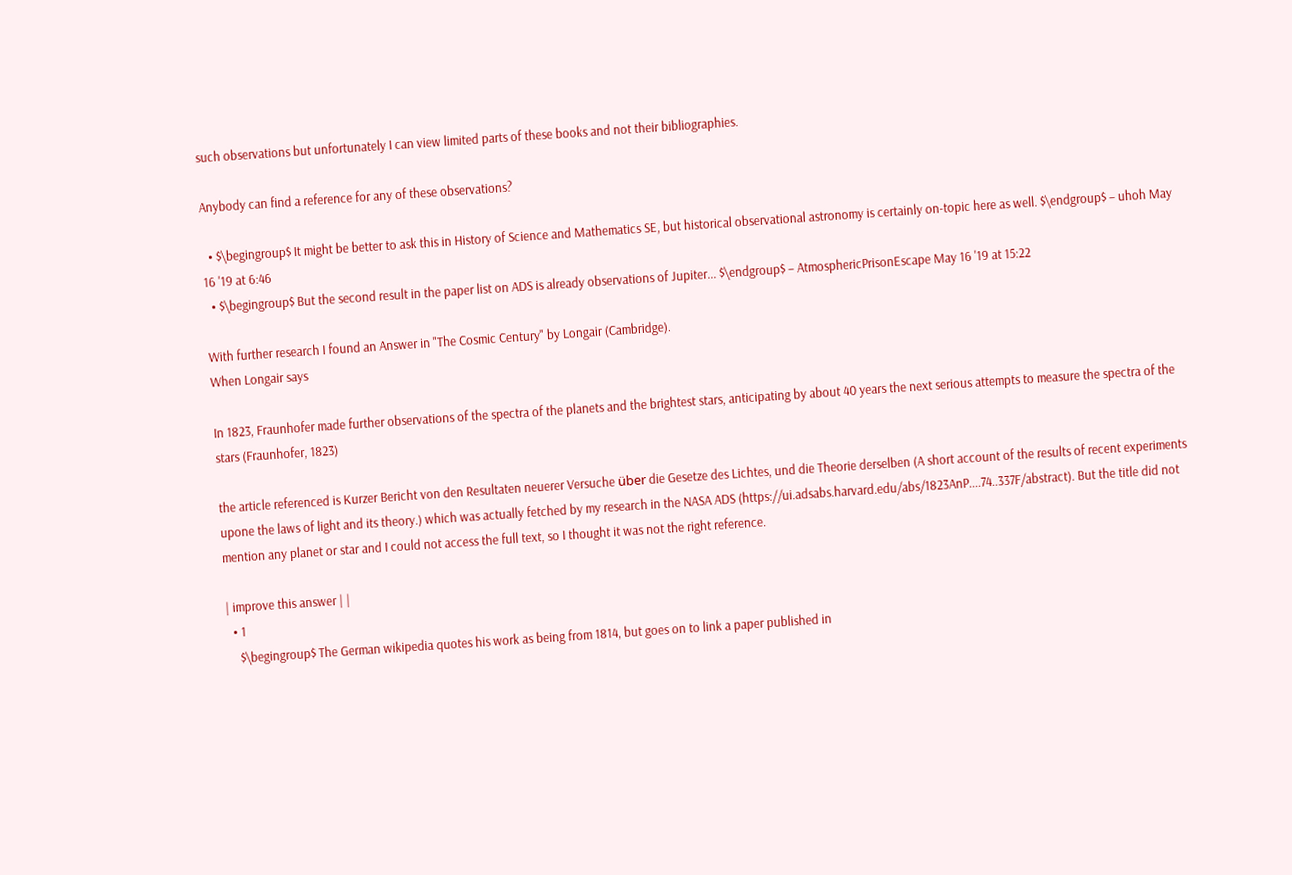such observations but unfortunately I can view limited parts of these books and not their bibliographies.

Anybody can find a reference for any of these observations?

  • $\begingroup$ It might be better to ask this in History of Science and Mathematics SE, but historical observational astronomy is certainly on-topic here as well. $\endgroup$ – uhoh May 16 '19 at 6:46
  • $\begingroup$ But the second result in the paper list on ADS is already observations of Jupiter... $\endgroup$ – AtmosphericPrisonEscape May 16 '19 at 15:22

With further research I found an Answer in "The Cosmic Century" by Longair (Cambridge).
When Longair says

In 1823, Fraunhofer made further observations of the spectra of the planets and the brightest stars, anticipating by about 40 years the next serious attempts to measure the spectra of the stars (Fraunhofer, 1823)

the article referenced is Kurzer Bericht von den Resultaten neuerer Versuche über die Gesetze des Lichtes, und die Theorie derselben (A short account of the results of recent experiments upone the laws of light and its theory.) which was actually fetched by my research in the NASA ADS (https://ui.adsabs.harvard.edu/abs/1823AnP....74..337F/abstract). But the title did not mention any planet or star and I could not access the full text, so I thought it was not the right reference.

| improve this answer | |
  • 1
    $\begingroup$ The German wikipedia quotes his work as being from 1814, but goes on to link a paper published in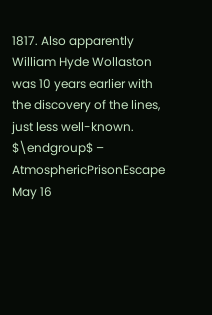1817. Also apparently William Hyde Wollaston was 10 years earlier with the discovery of the lines, just less well-known. $\endgroup$ – AtmosphericPrisonEscape May 16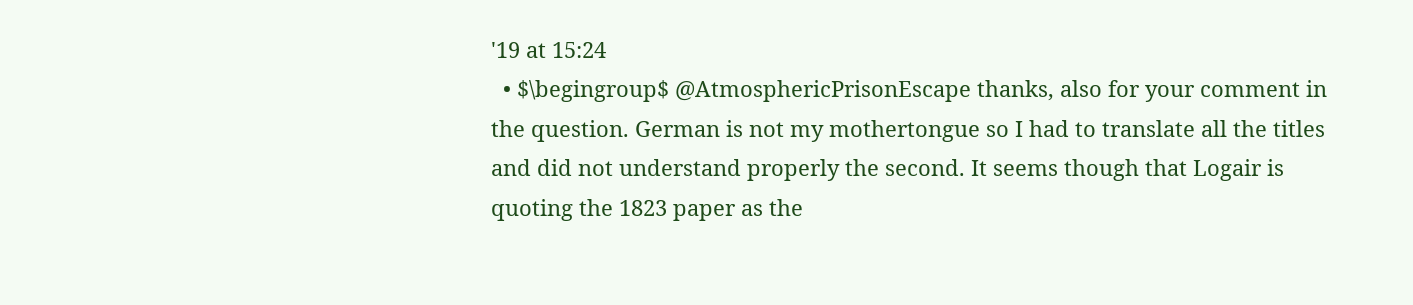'19 at 15:24
  • $\begingroup$ @AtmosphericPrisonEscape thanks, also for your comment in the question. German is not my mothertongue so I had to translate all the titles and did not understand properly the second. It seems though that Logair is quoting the 1823 paper as the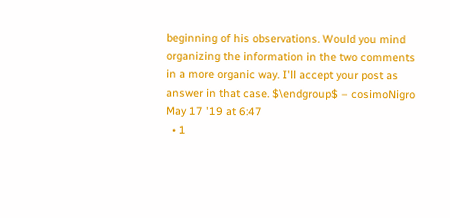beginning of his observations. Would you mind organizing the information in the two comments in a more organic way. I'll accept your post as answer in that case. $\endgroup$ – cosimoNigro May 17 '19 at 6:47
  • 1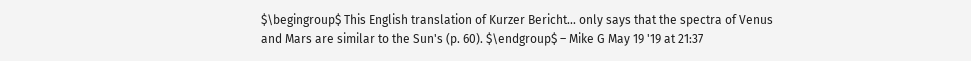$\begingroup$ This English translation of Kurzer Bericht... only says that the spectra of Venus and Mars are similar to the Sun's (p. 60). $\endgroup$ – Mike G May 19 '19 at 21:37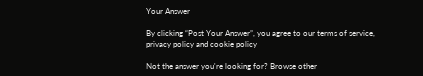Your Answer

By clicking “Post Your Answer”, you agree to our terms of service, privacy policy and cookie policy

Not the answer you're looking for? Browse other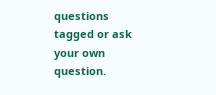questions tagged or ask your own question.